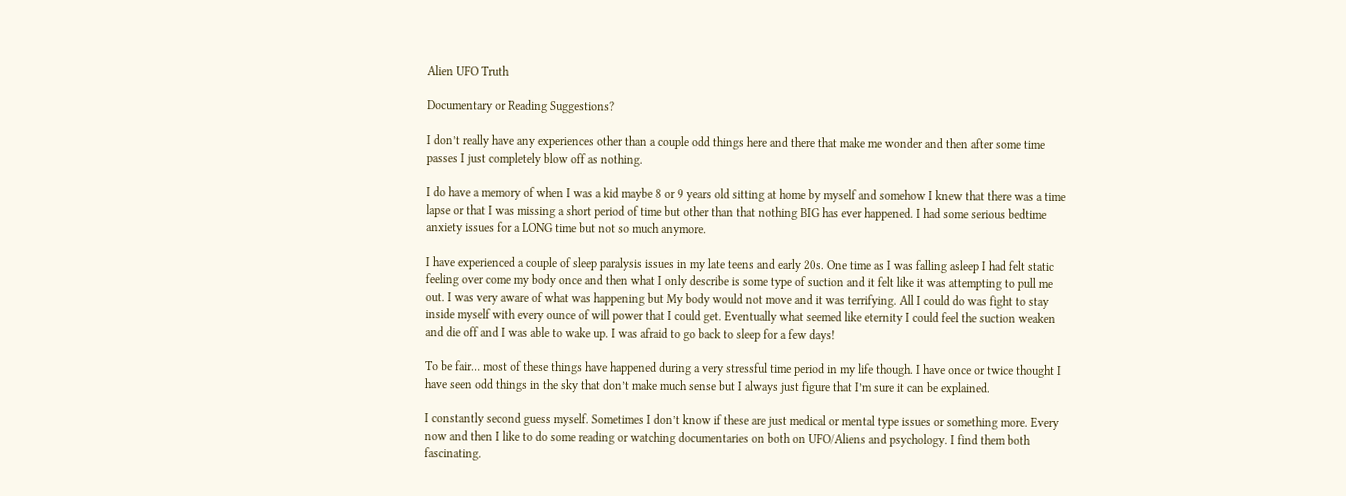Alien UFO Truth

Documentary or Reading Suggestions?

I don’t really have any experiences other than a couple odd things here and there that make me wonder and then after some time passes I just completely blow off as nothing.

I do have a memory of when I was a kid maybe 8 or 9 years old sitting at home by myself and somehow I knew that there was a time lapse or that I was missing a short period of time but other than that nothing BIG has ever happened. I had some serious bedtime anxiety issues for a LONG time but not so much anymore.

I have experienced a couple of sleep paralysis issues in my late teens and early 20s. One time as I was falling asleep I had felt static feeling over come my body once and then what I only describe is some type of suction and it felt like it was attempting to pull me out. I was very aware of what was happening but My body would not move and it was terrifying. All I could do was fight to stay inside myself with every ounce of will power that I could get. Eventually what seemed like eternity I could feel the suction weaken and die off and I was able to wake up. I was afraid to go back to sleep for a few days!

To be fair… most of these things have happened during a very stressful time period in my life though. I have once or twice thought I have seen odd things in the sky that don’t make much sense but I always just figure that I’m sure it can be explained.

I constantly second guess myself. Sometimes I don’t know if these are just medical or mental type issues or something more. Every now and then I like to do some reading or watching documentaries on both on UFO/Aliens and psychology. I find them both fascinating.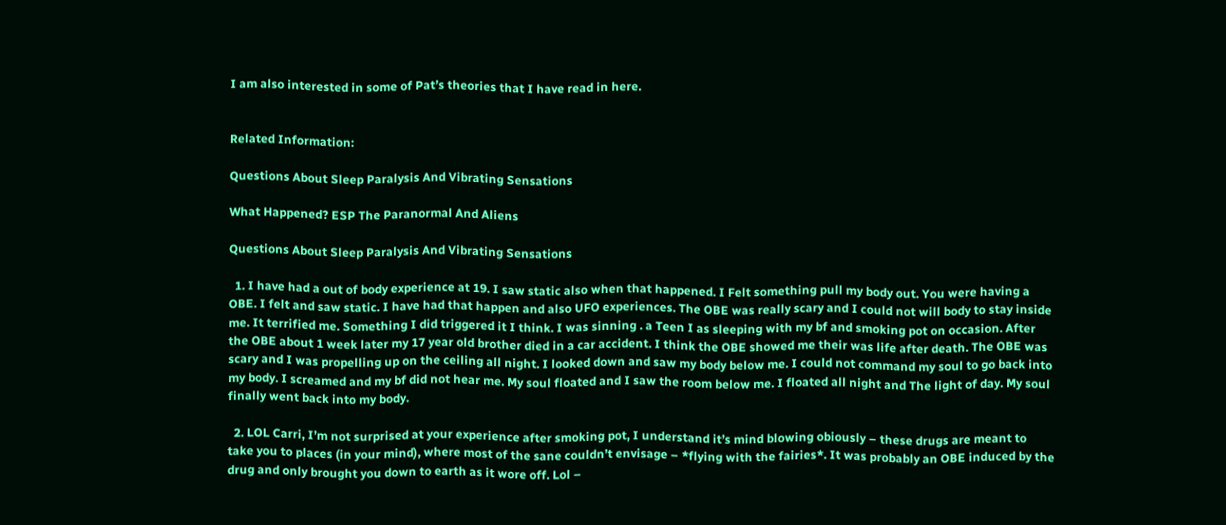I am also interested in some of Pat’s theories that I have read in here.


Related Information:

Questions About Sleep Paralysis And Vibrating Sensations

What Happened? ESP The Paranormal And Aliens

Questions About Sleep Paralysis And Vibrating Sensations

  1. I have had a out of body experience at 19. I saw static also when that happened. I Felt something pull my body out. You were having a OBE. I felt and saw static. I have had that happen and also UFO experiences. The OBE was really scary and I could not will body to stay inside me. It terrified me. Something I did triggered it I think. I was sinning . a Teen I as sleeping with my bf and smoking pot on occasion. After the OBE about 1 week later my 17 year old brother died in a car accident. I think the OBE showed me their was life after death. The OBE was scary and I was propelling up on the ceiling all night. I looked down and saw my body below me. I could not command my soul to go back into my body. I screamed and my bf did not hear me. My soul floated and I saw the room below me. I floated all night and The light of day. My soul finally went back into my body.

  2. LOL Carri, I’m not surprised at your experience after smoking pot, I understand it’s mind blowing obiously – these drugs are meant to take you to places (in your mind), where most of the sane couldn’t envisage – *flying with the fairies*. It was probably an OBE induced by the drug and only brought you down to earth as it wore off. Lol –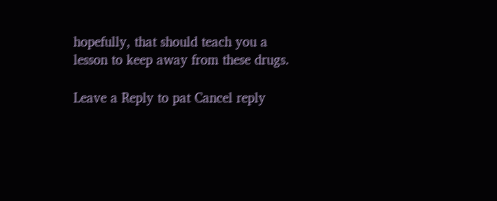hopefully, that should teach you a lesson to keep away from these drugs.

Leave a Reply to pat Cancel reply